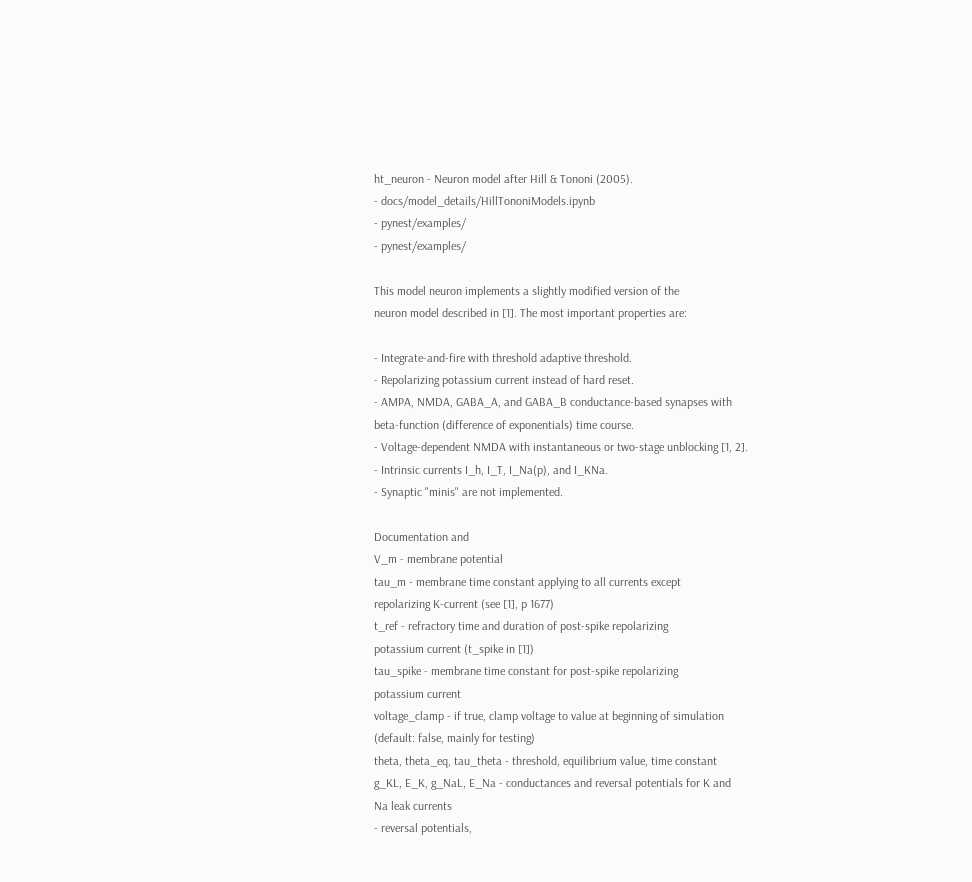ht_neuron - Neuron model after Hill & Tononi (2005).
- docs/model_details/HillTononiModels.ipynb
- pynest/examples/
- pynest/examples/

This model neuron implements a slightly modified version of the
neuron model described in [1]. The most important properties are:

- Integrate-and-fire with threshold adaptive threshold.
- Repolarizing potassium current instead of hard reset.
- AMPA, NMDA, GABA_A, and GABA_B conductance-based synapses with
beta-function (difference of exponentials) time course.
- Voltage-dependent NMDA with instantaneous or two-stage unblocking [1, 2].
- Intrinsic currents I_h, I_T, I_Na(p), and I_KNa.
- Synaptic "minis" are not implemented.

Documentation and
V_m - membrane potential
tau_m - membrane time constant applying to all currents except
repolarizing K-current (see [1], p 1677)
t_ref - refractory time and duration of post-spike repolarizing
potassium current (t_spike in [1])
tau_spike - membrane time constant for post-spike repolarizing
potassium current
voltage_clamp - if true, clamp voltage to value at beginning of simulation
(default: false, mainly for testing)
theta, theta_eq, tau_theta - threshold, equilibrium value, time constant
g_KL, E_K, g_NaL, E_Na - conductances and reversal potentials for K and
Na leak currents
- reversal potentials,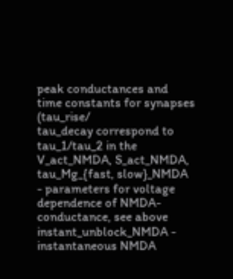peak conductances and
time constants for synapses (tau_rise/
tau_decay correspond to tau_1/tau_2 in the
V_act_NMDA, S_act_NMDA, tau_Mg_{fast, slow}_NMDA
- parameters for voltage dependence of NMDA-
conductance, see above
instant_unblock_NMDA - instantaneous NMDA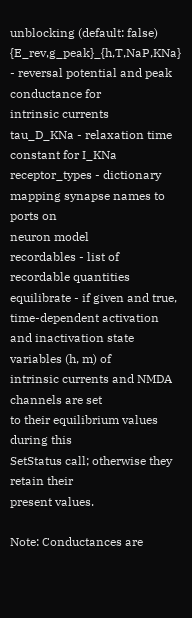unblocking (default: false)
{E_rev,g_peak}_{h,T,NaP,KNa} - reversal potential and peak conductance for
intrinsic currents
tau_D_KNa - relaxation time constant for I_KNa
receptor_types - dictionary mapping synapse names to ports on
neuron model
recordables - list of recordable quantities
equilibrate - if given and true, time-dependent activation
and inactivation state variables (h, m) of
intrinsic currents and NMDA channels are set
to their equilibrium values during this
SetStatus call; otherwise they retain their
present values.

Note: Conductances are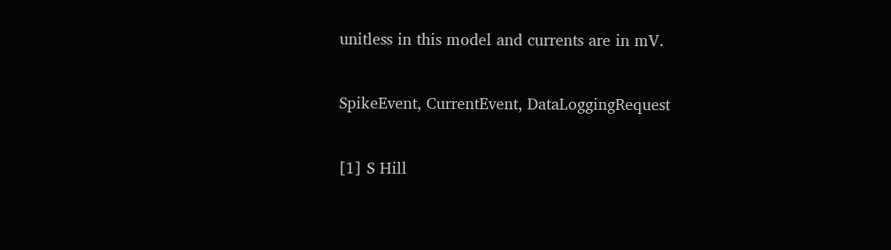unitless in this model and currents are in mV.

SpikeEvent, CurrentEvent, DataLoggingRequest

[1] S Hill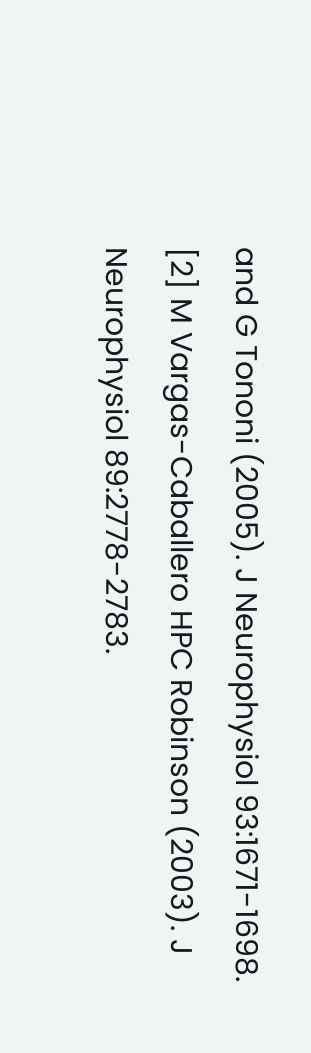and G Tononi (2005). J Neurophysiol 93:1671-1698.
[2] M Vargas-Caballero HPC Robinson (2003). J Neurophysiol 89:2778-2783.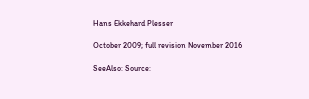Hans Ekkehard Plesser

October 2009; full revision November 2016

SeeAlso: Source: